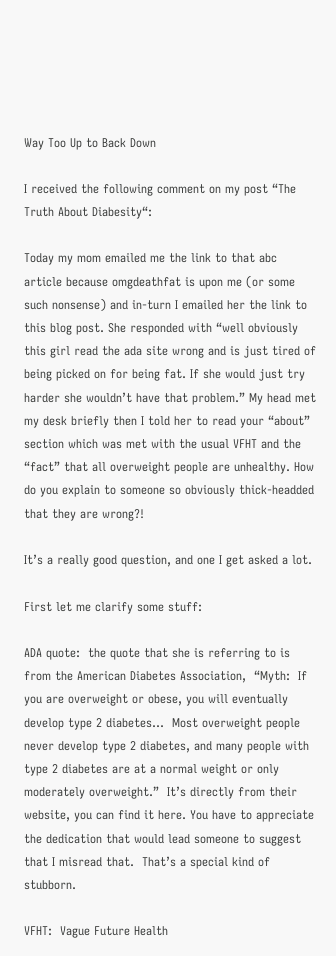Way Too Up to Back Down

I received the following comment on my post “The Truth About Diabesity“:

Today my mom emailed me the link to that abc article because omgdeathfat is upon me (or some such nonsense) and in-turn I emailed her the link to this blog post. She responded with “well obviously this girl read the ada site wrong and is just tired of being picked on for being fat. If she would just try harder she wouldn’t have that problem.” My head met my desk briefly then I told her to read your “about” section which was met with the usual VFHT and the “fact” that all overweight people are unhealthy. How do you explain to someone so obviously thick-headded that they are wrong?!

It’s a really good question, and one I get asked a lot.

First let me clarify some stuff:

ADA quote:  the quote that she is referring to is from the American Diabetes Association,  “Myth:  If you are overweight or obese, you will eventually develop type 2 diabetes…  Most overweight people never develop type 2 diabetes, and many people with type 2 diabetes are at a normal weight or only moderately overweight.”  It’s directly from their website, you can find it here. You have to appreciate the dedication that would lead someone to suggest that I misread that.  That’s a special kind of stubborn.

VFHT:  Vague Future Health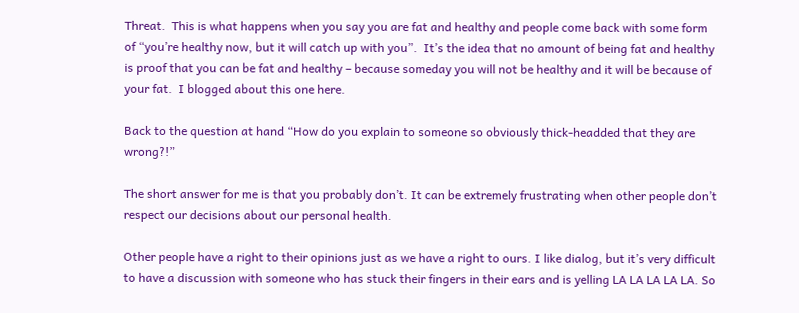Threat.  This is what happens when you say you are fat and healthy and people come back with some form of “you’re healthy now, but it will catch up with you”.  It’s the idea that no amount of being fat and healthy is proof that you can be fat and healthy – because someday you will not be healthy and it will be because of your fat.  I blogged about this one here.

Back to the question at hand “How do you explain to someone so obviously thick-headded that they are wrong?!”

The short answer for me is that you probably don’t. It can be extremely frustrating when other people don’t respect our decisions about our personal health.

Other people have a right to their opinions just as we have a right to ours. I like dialog, but it’s very difficult to have a discussion with someone who has stuck their fingers in their ears and is yelling LA LA LA LA LA. So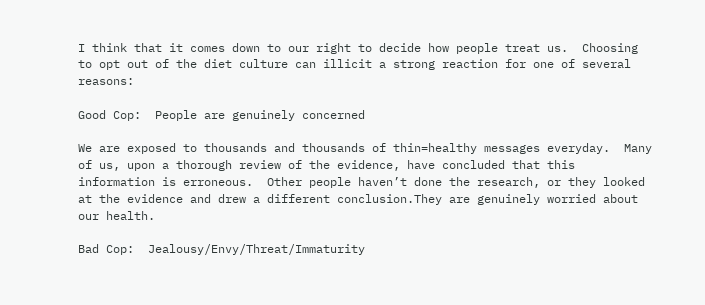I think that it comes down to our right to decide how people treat us.  Choosing to opt out of the diet culture can illicit a strong reaction for one of several reasons:

Good Cop:  People are genuinely concerned

We are exposed to thousands and thousands of thin=healthy messages everyday.  Many of us, upon a thorough review of the evidence, have concluded that this information is erroneous.  Other people haven’t done the research, or they looked at the evidence and drew a different conclusion.They are genuinely worried about our health.

Bad Cop:  Jealousy/Envy/Threat/Immaturity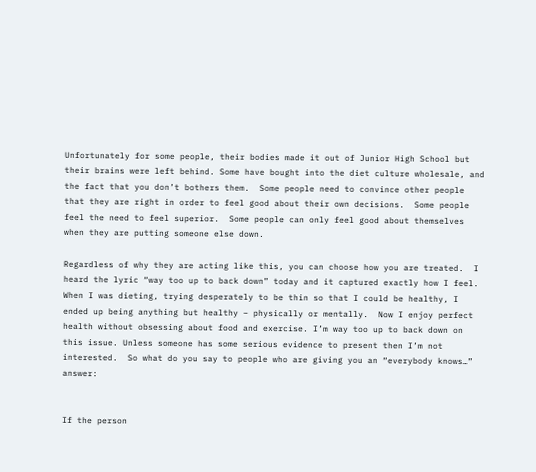Unfortunately for some people, their bodies made it out of Junior High School but their brains were left behind. Some have bought into the diet culture wholesale, and the fact that you don’t bothers them.  Some people need to convince other people that they are right in order to feel good about their own decisions.  Some people feel the need to feel superior.  Some people can only feel good about themselves when they are putting someone else down.

Regardless of why they are acting like this, you can choose how you are treated.  I heard the lyric “way too up to back down” today and it captured exactly how I feel.  When I was dieting, trying desperately to be thin so that I could be healthy, I ended up being anything but healthy – physically or mentally.  Now I enjoy perfect health without obsessing about food and exercise. I’m way too up to back down on this issue. Unless someone has some serious evidence to present then I’m not interested.  So what do you say to people who are giving you an “everybody knows…” answer:


If the person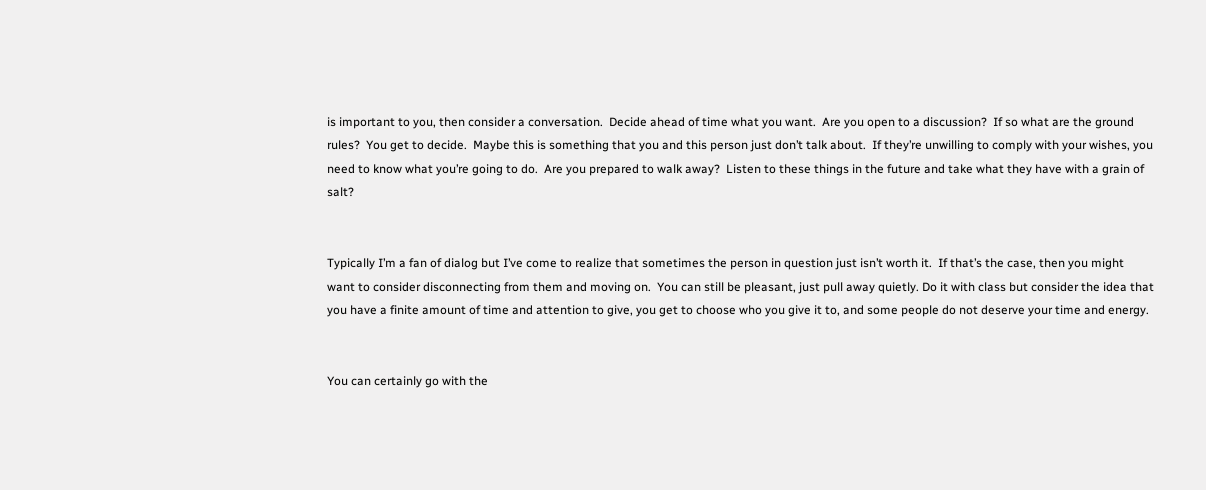is important to you, then consider a conversation.  Decide ahead of time what you want.  Are you open to a discussion?  If so what are the ground rules?  You get to decide.  Maybe this is something that you and this person just don’t talk about.  If they’re unwilling to comply with your wishes, you need to know what you’re going to do.  Are you prepared to walk away?  Listen to these things in the future and take what they have with a grain of salt?


Typically I’m a fan of dialog but I’ve come to realize that sometimes the person in question just isn’t worth it.  If that’s the case, then you might want to consider disconnecting from them and moving on.  You can still be pleasant, just pull away quietly. Do it with class but consider the idea that you have a finite amount of time and attention to give, you get to choose who you give it to, and some people do not deserve your time and energy.


You can certainly go with the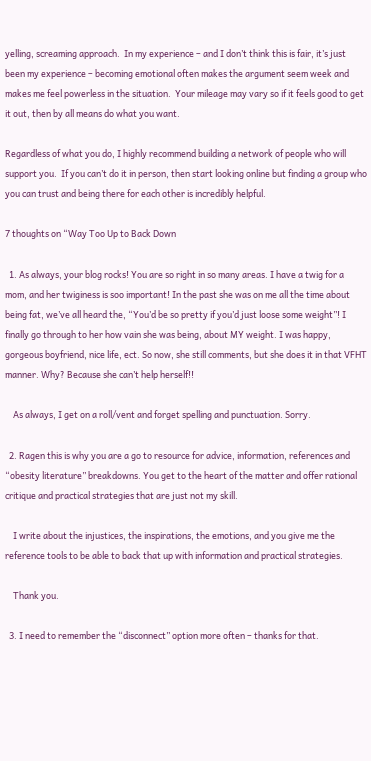yelling, screaming approach.  In my experience – and I don’t think this is fair, it’s just been my experience – becoming emotional often makes the argument seem week and makes me feel powerless in the situation.  Your mileage may vary so if it feels good to get it out, then by all means do what you want.

Regardless of what you do, I highly recommend building a network of people who will support you.  If you can’t do it in person, then start looking online but finding a group who you can trust and being there for each other is incredibly helpful.

7 thoughts on “Way Too Up to Back Down

  1. As always, your blog rocks! You are so right in so many areas. I have a twig for a mom, and her twiginess is soo important! In the past she was on me all the time about being fat, we’ve all heard the, “You’d be so pretty if you’d just loose some weight”! I finally go through to her how vain she was being, about MY weight. I was happy, gorgeous boyfriend, nice life, ect. So now, she still comments, but she does it in that VFHT manner. Why? Because she can’t help herself!!

    As always, I get on a roll/vent and forget spelling and punctuation. Sorry.

  2. Ragen this is why you are a go to resource for advice, information, references and “obesity literature” breakdowns. You get to the heart of the matter and offer rational critique and practical strategies that are just not my skill.

    I write about the injustices, the inspirations, the emotions, and you give me the reference tools to be able to back that up with information and practical strategies.

    Thank you.

  3. I need to remember the “disconnect” option more often – thanks for that.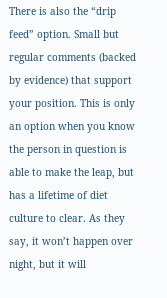There is also the “drip feed” option. Small but regular comments (backed by evidence) that support your position. This is only an option when you know the person in question is able to make the leap, but has a lifetime of diet culture to clear. As they say, it won’t happen over night, but it will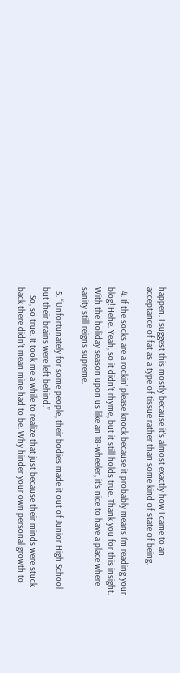happen. I suggest this mostly because it’s almost exactly how I came to an acceptance of fat as a type of tissue rather than some kind of state of being.

  4. If the socks are a rockin’ please knock because it probably means I’m reading your blog! Hehe. Yeah, so it didn’t rhyme, but it still holds true. Thank you for this insight. With the holiday season upon us like an 18-wheeler, it’s nice to have a place where sanity still reigns supreme.

  5. “Unfortunately for some people, their bodies made it out of Junior High School but their brains were left behind.”
    So, so true. It took me a while to realize that just because their minds were stuck back there didn’t mean mine had to be. Why hinder your own personal growth to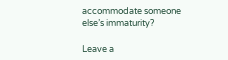accommodate someone else’s immaturity?

Leave a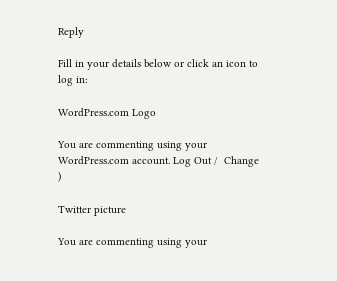Reply

Fill in your details below or click an icon to log in:

WordPress.com Logo

You are commenting using your WordPress.com account. Log Out /  Change )

Twitter picture

You are commenting using your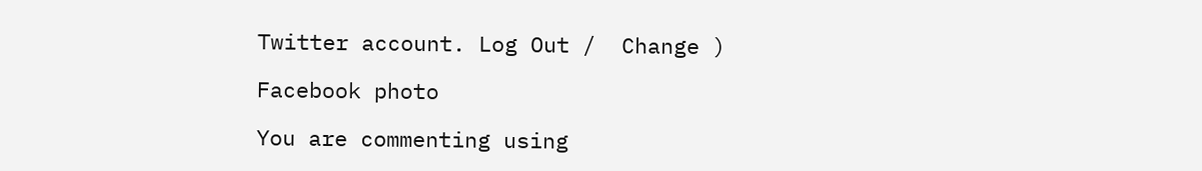Twitter account. Log Out /  Change )

Facebook photo

You are commenting using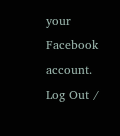your Facebook account. Log Out /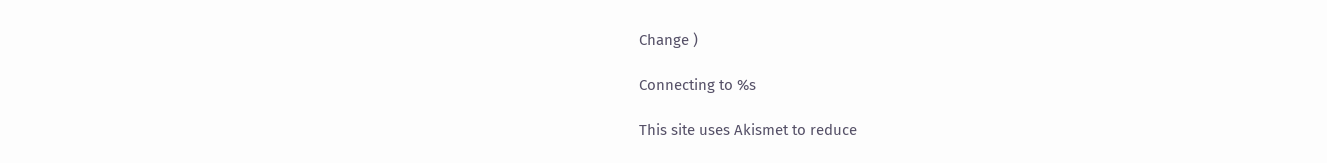Change )

Connecting to %s

This site uses Akismet to reduce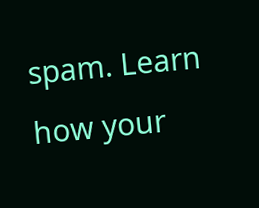spam. Learn how your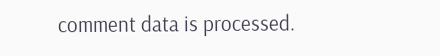comment data is processed.